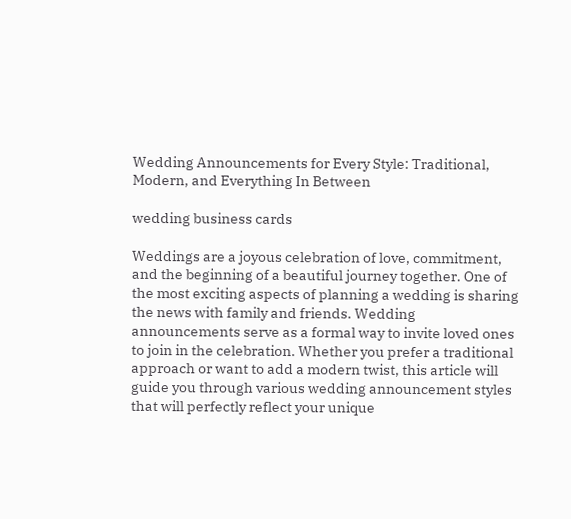Wedding Announcements for Every Style: Traditional, Modern, and Everything In Between

wedding business cards

Weddings are a joyous celebration of love, commitment, and the beginning of a beautiful journey together. One of the most exciting aspects of planning a wedding is sharing the news with family and friends. Wedding announcements serve as a formal way to invite loved ones to join in the celebration. Whether you prefer a traditional approach or want to add a modern twist, this article will guide you through various wedding announcement styles that will perfectly reflect your unique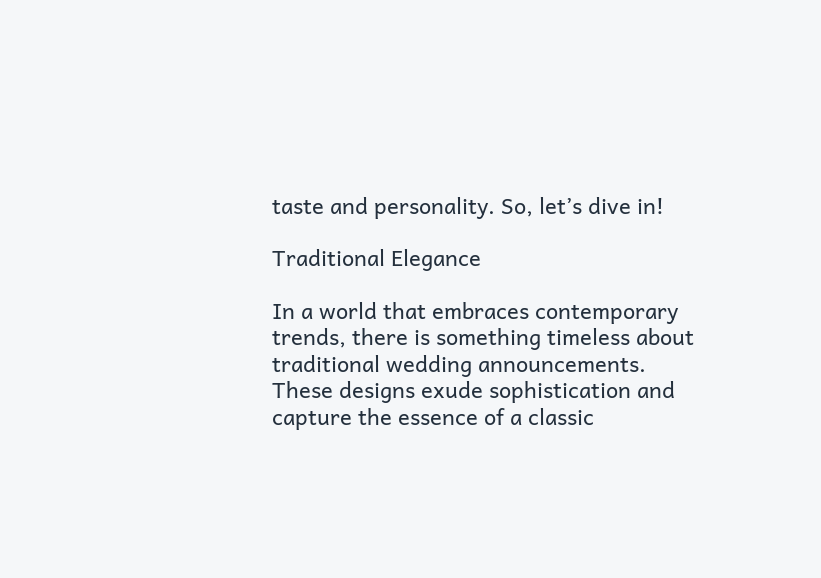taste and personality. So, let’s dive in!

Traditional Elegance

In a world that embraces contemporary trends, there is something timeless about traditional wedding announcements. These designs exude sophistication and capture the essence of a classic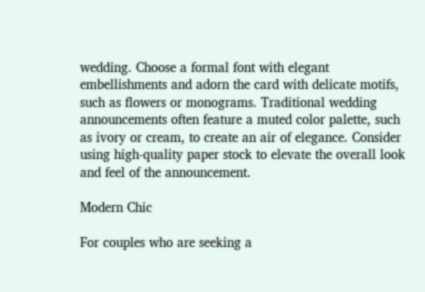wedding. Choose a formal font with elegant embellishments and adorn the card with delicate motifs, such as flowers or monograms. Traditional wedding announcements often feature a muted color palette, such as ivory or cream, to create an air of elegance. Consider using high-quality paper stock to elevate the overall look and feel of the announcement.

Modern Chic

For couples who are seeking a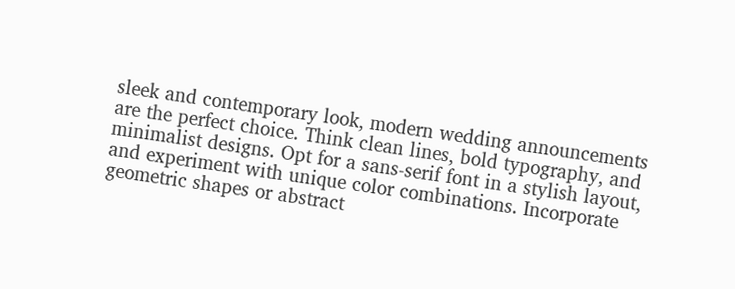sleek and contemporary look, modern wedding announcements are the perfect choice. Think clean lines, bold typography, and minimalist designs. Opt for a sans-serif font in a stylish layout, and experiment with unique color combinations. Incorporate geometric shapes or abstract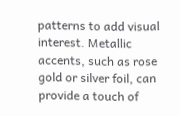patterns to add visual interest. Metallic accents, such as rose gold or silver foil, can provide a touch of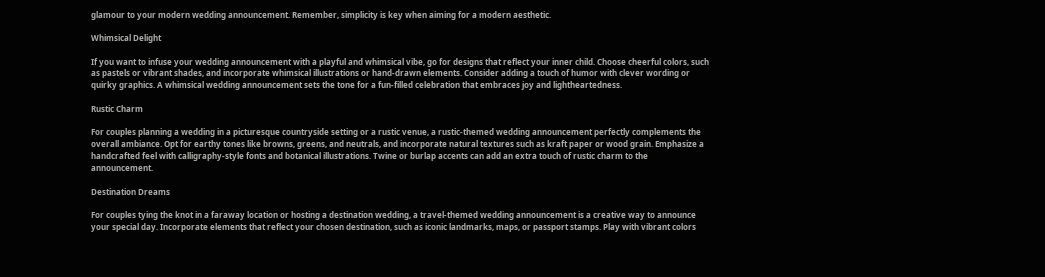glamour to your modern wedding announcement. Remember, simplicity is key when aiming for a modern aesthetic.

Whimsical Delight

If you want to infuse your wedding announcement with a playful and whimsical vibe, go for designs that reflect your inner child. Choose cheerful colors, such as pastels or vibrant shades, and incorporate whimsical illustrations or hand-drawn elements. Consider adding a touch of humor with clever wording or quirky graphics. A whimsical wedding announcement sets the tone for a fun-filled celebration that embraces joy and lightheartedness.

Rustic Charm

For couples planning a wedding in a picturesque countryside setting or a rustic venue, a rustic-themed wedding announcement perfectly complements the overall ambiance. Opt for earthy tones like browns, greens, and neutrals, and incorporate natural textures such as kraft paper or wood grain. Emphasize a handcrafted feel with calligraphy-style fonts and botanical illustrations. Twine or burlap accents can add an extra touch of rustic charm to the announcement.

Destination Dreams

For couples tying the knot in a faraway location or hosting a destination wedding, a travel-themed wedding announcement is a creative way to announce your special day. Incorporate elements that reflect your chosen destination, such as iconic landmarks, maps, or passport stamps. Play with vibrant colors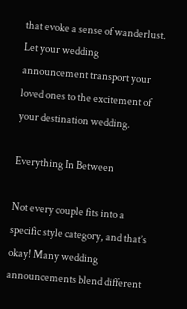that evoke a sense of wanderlust. Let your wedding announcement transport your loved ones to the excitement of your destination wedding.

Everything In Between

Not every couple fits into a specific style category, and that’s okay! Many wedding announcements blend different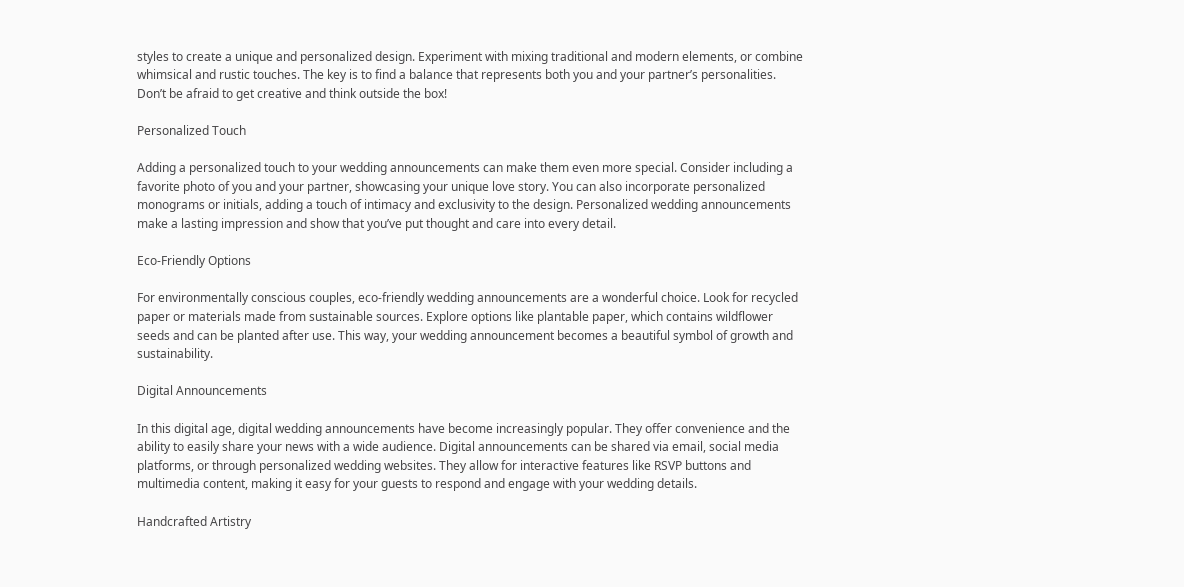styles to create a unique and personalized design. Experiment with mixing traditional and modern elements, or combine whimsical and rustic touches. The key is to find a balance that represents both you and your partner’s personalities. Don’t be afraid to get creative and think outside the box!

Personalized Touch

Adding a personalized touch to your wedding announcements can make them even more special. Consider including a favorite photo of you and your partner, showcasing your unique love story. You can also incorporate personalized monograms or initials, adding a touch of intimacy and exclusivity to the design. Personalized wedding announcements make a lasting impression and show that you’ve put thought and care into every detail.

Eco-Friendly Options

For environmentally conscious couples, eco-friendly wedding announcements are a wonderful choice. Look for recycled paper or materials made from sustainable sources. Explore options like plantable paper, which contains wildflower seeds and can be planted after use. This way, your wedding announcement becomes a beautiful symbol of growth and sustainability.

Digital Announcements

In this digital age, digital wedding announcements have become increasingly popular. They offer convenience and the ability to easily share your news with a wide audience. Digital announcements can be shared via email, social media platforms, or through personalized wedding websites. They allow for interactive features like RSVP buttons and multimedia content, making it easy for your guests to respond and engage with your wedding details.

Handcrafted Artistry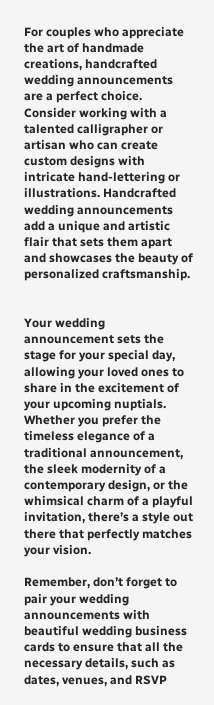For couples who appreciate the art of handmade creations, handcrafted wedding announcements are a perfect choice. Consider working with a talented calligrapher or artisan who can create custom designs with intricate hand-lettering or illustrations. Handcrafted wedding announcements add a unique and artistic flair that sets them apart and showcases the beauty of personalized craftsmanship.


Your wedding announcement sets the stage for your special day, allowing your loved ones to share in the excitement of your upcoming nuptials. Whether you prefer the timeless elegance of a traditional announcement, the sleek modernity of a contemporary design, or the whimsical charm of a playful invitation, there’s a style out there that perfectly matches your vision.

Remember, don’t forget to pair your wedding announcements with beautiful wedding business cards to ensure that all the necessary details, such as dates, venues, and RSVP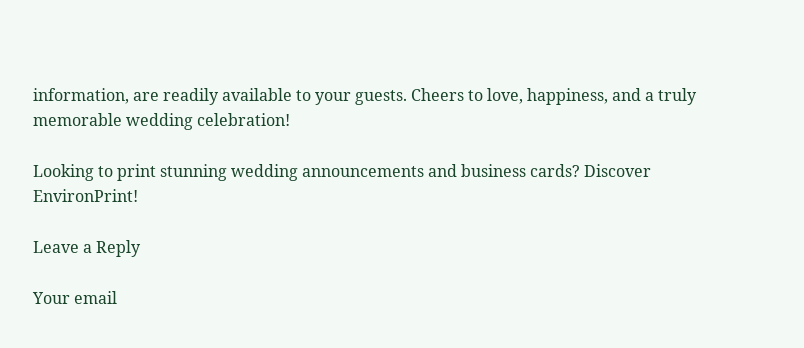information, are readily available to your guests. Cheers to love, happiness, and a truly memorable wedding celebration!

Looking to print stunning wedding announcements and business cards? Discover EnvironPrint!

Leave a Reply

Your email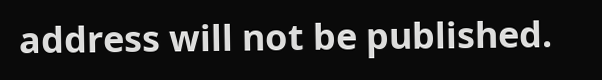address will not be published.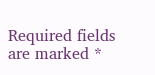Required fields are marked *